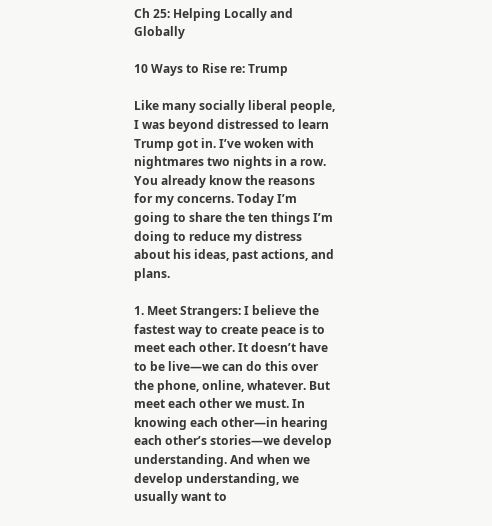Ch 25: Helping Locally and Globally

10 Ways to Rise re: Trump

Like many socially liberal people, I was beyond distressed to learn Trump got in. I’ve woken with nightmares two nights in a row. You already know the reasons for my concerns. Today I’m going to share the ten things I’m doing to reduce my distress about his ideas, past actions, and plans.

1. Meet Strangers: I believe the fastest way to create peace is to meet each other. It doesn’t have to be live—we can do this over the phone, online, whatever. But meet each other we must. In knowing each other—in hearing each other’s stories—we develop understanding. And when we develop understanding, we usually want to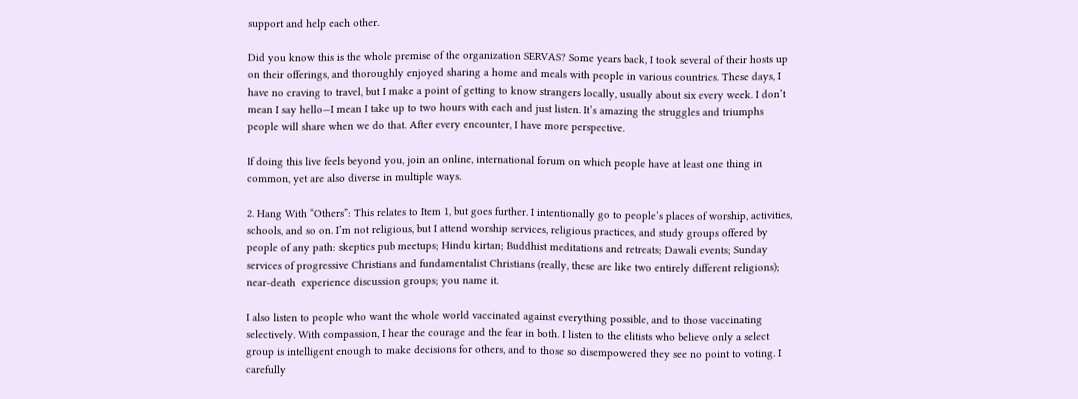support and help each other.

Did you know this is the whole premise of the organization SERVAS? Some years back, I took several of their hosts up on their offerings, and thoroughly enjoyed sharing a home and meals with people in various countries. These days, I have no craving to travel, but I make a point of getting to know strangers locally, usually about six every week. I don’t mean I say hello—I mean I take up to two hours with each and just listen. It’s amazing the struggles and triumphs people will share when we do that. After every encounter, I have more perspective.

If doing this live feels beyond you, join an online, international forum on which people have at least one thing in common, yet are also diverse in multiple ways.

2. Hang With “Others”: This relates to Item 1, but goes further. I intentionally go to people’s places of worship, activities, schools, and so on. I’m not religious, but I attend worship services, religious practices, and study groups offered by people of any path: skeptics pub meetups; Hindu kirtan; Buddhist meditations and retreats; Dawali events; Sunday services of progressive Christians and fundamentalist Christians (really, these are like two entirely different religions); near-death  experience discussion groups; you name it.

I also listen to people who want the whole world vaccinated against everything possible, and to those vaccinating selectively. With compassion, I hear the courage and the fear in both. I listen to the elitists who believe only a select group is intelligent enough to make decisions for others, and to those so disempowered they see no point to voting. I carefully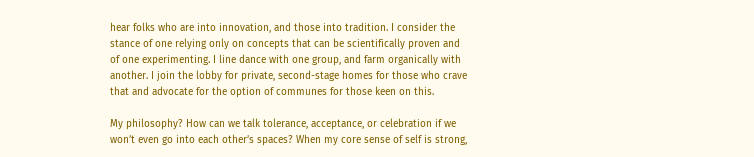hear folks who are into innovation, and those into tradition. I consider the stance of one relying only on concepts that can be scientifically proven and of one experimenting. I line dance with one group, and farm organically with another. I join the lobby for private, second-stage homes for those who crave that and advocate for the option of communes for those keen on this.

My philosophy? How can we talk tolerance, acceptance, or celebration if we won’t even go into each other’s spaces? When my core sense of self is strong,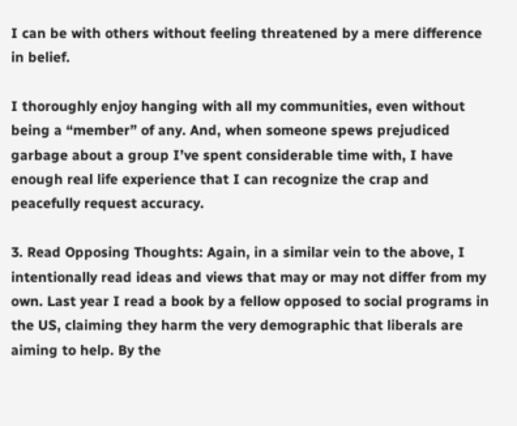I can be with others without feeling threatened by a mere difference in belief.

I thoroughly enjoy hanging with all my communities, even without being a “member” of any. And, when someone spews prejudiced garbage about a group I’ve spent considerable time with, I have enough real life experience that I can recognize the crap and peacefully request accuracy.

3. Read Opposing Thoughts: Again, in a similar vein to the above, I intentionally read ideas and views that may or may not differ from my own. Last year I read a book by a fellow opposed to social programs in the US, claiming they harm the very demographic that liberals are aiming to help. By the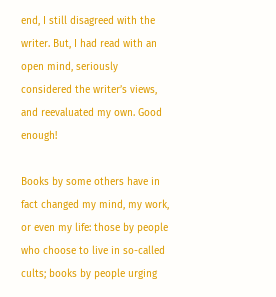end, I still disagreed with the writer. But, I had read with an open mind, seriously considered the writer’s views, and reevaluated my own. Good enough!

Books by some others have in fact changed my mind, my work, or even my life: those by people who choose to live in so-called cults; books by people urging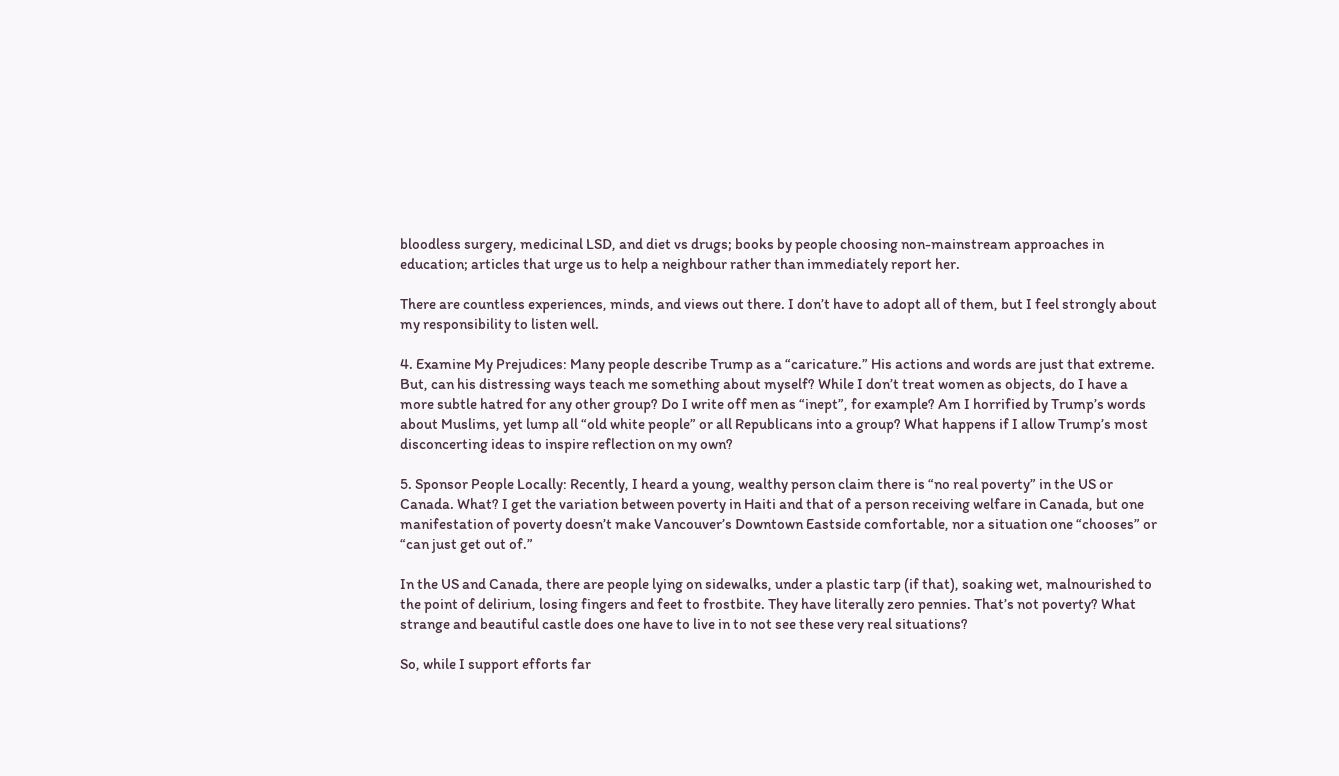bloodless surgery, medicinal LSD, and diet vs drugs; books by people choosing non-mainstream approaches in education; articles that urge us to help a neighbour rather than immediately report her.

There are countless experiences, minds, and views out there. I don’t have to adopt all of them, but I feel strongly about my responsibility to listen well.

4. Examine My Prejudices: Many people describe Trump as a “caricature.” His actions and words are just that extreme. But, can his distressing ways teach me something about myself? While I don’t treat women as objects, do I have a more subtle hatred for any other group? Do I write off men as “inept”, for example? Am I horrified by Trump’s words about Muslims, yet lump all “old white people” or all Republicans into a group? What happens if I allow Trump’s most disconcerting ideas to inspire reflection on my own?

5. Sponsor People Locally: Recently, I heard a young, wealthy person claim there is “no real poverty” in the US or Canada. What? I get the variation between poverty in Haiti and that of a person receiving welfare in Canada, but one manifestation of poverty doesn’t make Vancouver’s Downtown Eastside comfortable, nor a situation one “chooses” or “can just get out of.”

In the US and Canada, there are people lying on sidewalks, under a plastic tarp (if that), soaking wet, malnourished to the point of delirium, losing fingers and feet to frostbite. They have literally zero pennies. That’s not poverty? What strange and beautiful castle does one have to live in to not see these very real situations?

So, while I support efforts far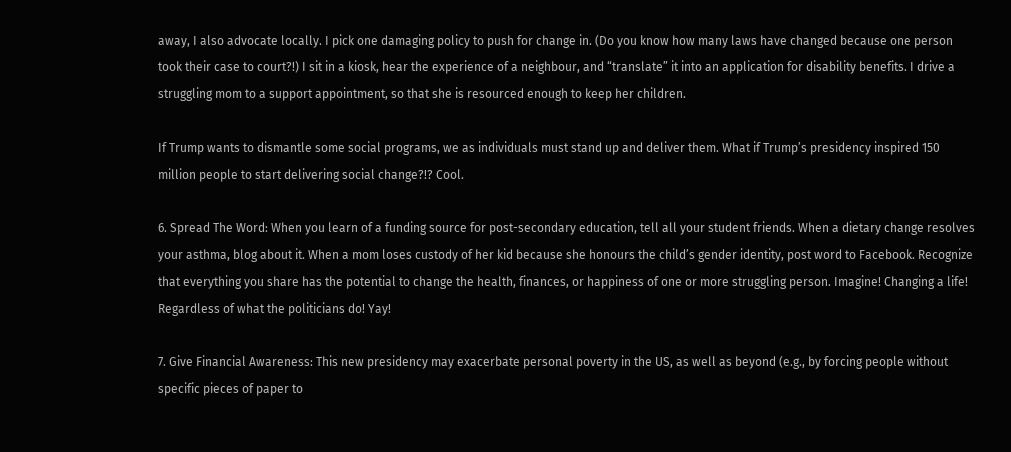away, I also advocate locally. I pick one damaging policy to push for change in. (Do you know how many laws have changed because one person took their case to court?!) I sit in a kiosk, hear the experience of a neighbour, and “translate” it into an application for disability benefits. I drive a struggling mom to a support appointment, so that she is resourced enough to keep her children.

If Trump wants to dismantle some social programs, we as individuals must stand up and deliver them. What if Trump’s presidency inspired 150 million people to start delivering social change?!? Cool.

6. Spread The Word: When you learn of a funding source for post-secondary education, tell all your student friends. When a dietary change resolves your asthma, blog about it. When a mom loses custody of her kid because she honours the child’s gender identity, post word to Facebook. Recognize that everything you share has the potential to change the health, finances, or happiness of one or more struggling person. Imagine! Changing a life! Regardless of what the politicians do! Yay!

7. Give Financial Awareness: This new presidency may exacerbate personal poverty in the US, as well as beyond (e.g., by forcing people without specific pieces of paper to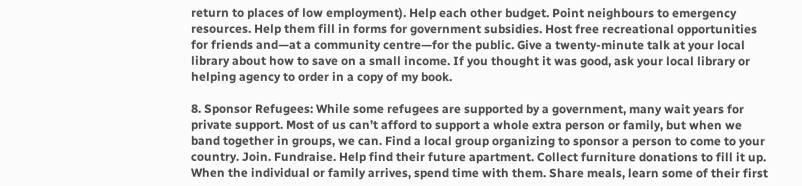return to places of low employment). Help each other budget. Point neighbours to emergency resources. Help them fill in forms for government subsidies. Host free recreational opportunities for friends and—at a community centre—for the public. Give a twenty-minute talk at your local library about how to save on a small income. If you thought it was good, ask your local library or helping agency to order in a copy of my book.

8. Sponsor Refugees: While some refugees are supported by a government, many wait years for private support. Most of us can’t afford to support a whole extra person or family, but when we band together in groups, we can. Find a local group organizing to sponsor a person to come to your country. Join. Fundraise. Help find their future apartment. Collect furniture donations to fill it up. When the individual or family arrives, spend time with them. Share meals, learn some of their first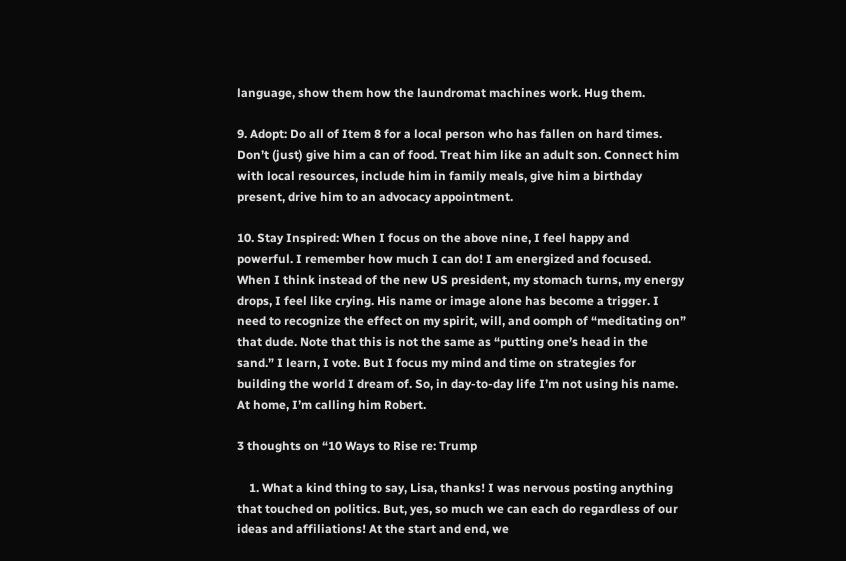language, show them how the laundromat machines work. Hug them.

9. Adopt: Do all of Item 8 for a local person who has fallen on hard times. Don’t (just) give him a can of food. Treat him like an adult son. Connect him with local resources, include him in family meals, give him a birthday present, drive him to an advocacy appointment.

10. Stay Inspired: When I focus on the above nine, I feel happy and powerful. I remember how much I can do! I am energized and focused. When I think instead of the new US president, my stomach turns, my energy drops, I feel like crying. His name or image alone has become a trigger. I need to recognize the effect on my spirit, will, and oomph of “meditating on” that dude. Note that this is not the same as “putting one’s head in the sand.” I learn, I vote. But I focus my mind and time on strategies for building the world I dream of. So, in day-to-day life I’m not using his name. At home, I’m calling him Robert.

3 thoughts on “10 Ways to Rise re: Trump

    1. What a kind thing to say, Lisa, thanks! I was nervous posting anything that touched on politics. But, yes, so much we can each do regardless of our ideas and affiliations! At the start and end, we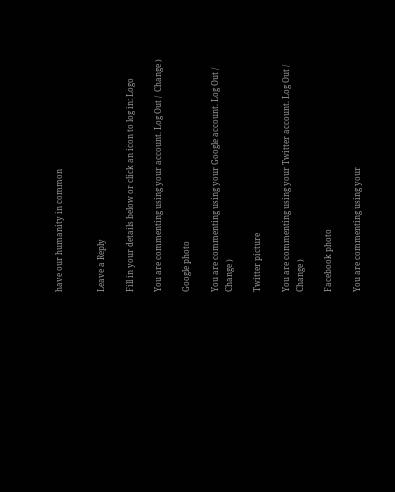have our humanity in common


Leave a Reply

Fill in your details below or click an icon to log in: Logo

You are commenting using your account. Log Out /  Change )

Google photo

You are commenting using your Google account. Log Out /  Change )

Twitter picture

You are commenting using your Twitter account. Log Out /  Change )

Facebook photo

You are commenting using your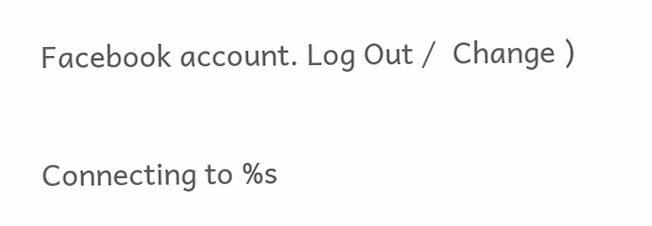Facebook account. Log Out /  Change )

Connecting to %s